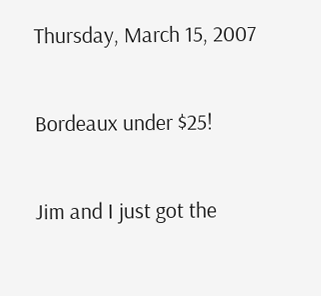Thursday, March 15, 2007

Bordeaux under $25!

Jim and I just got the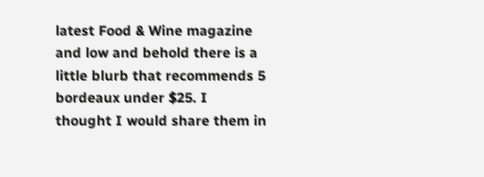latest Food & Wine magazine and low and behold there is a little blurb that recommends 5 bordeaux under $25. I thought I would share them in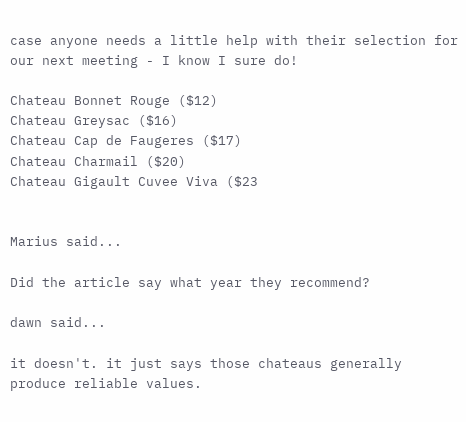case anyone needs a little help with their selection for our next meeting - I know I sure do!

Chateau Bonnet Rouge ($12)
Chateau Greysac ($16)
Chateau Cap de Faugeres ($17)
Chateau Charmail ($20)
Chateau Gigault Cuvee Viva ($23


Marius said...

Did the article say what year they recommend?

dawn said...

it doesn't. it just says those chateaus generally produce reliable values.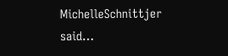MichelleSchnittjer said...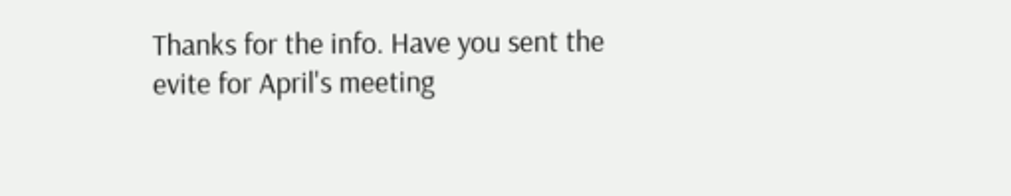Thanks for the info. Have you sent the evite for April's meeting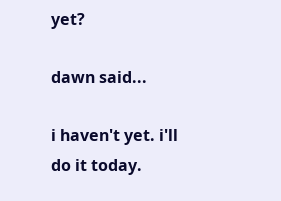yet?

dawn said...

i haven't yet. i'll do it today.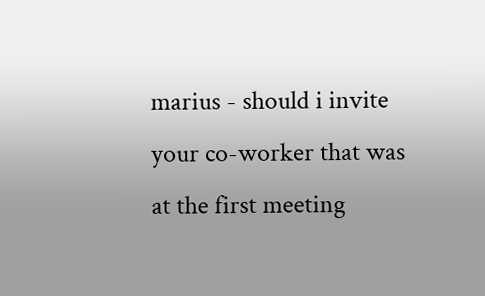marius - should i invite your co-worker that was at the first meeting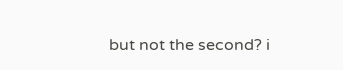but not the second? i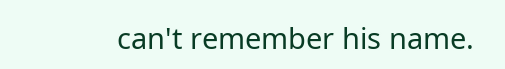can't remember his name.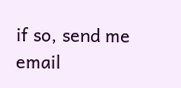if so, send me email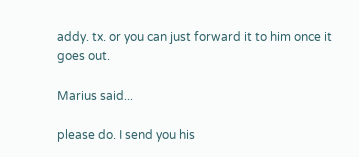addy. tx. or you can just forward it to him once it goes out.

Marius said...

please do. I send you his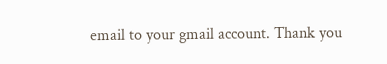email to your gmail account. Thank you